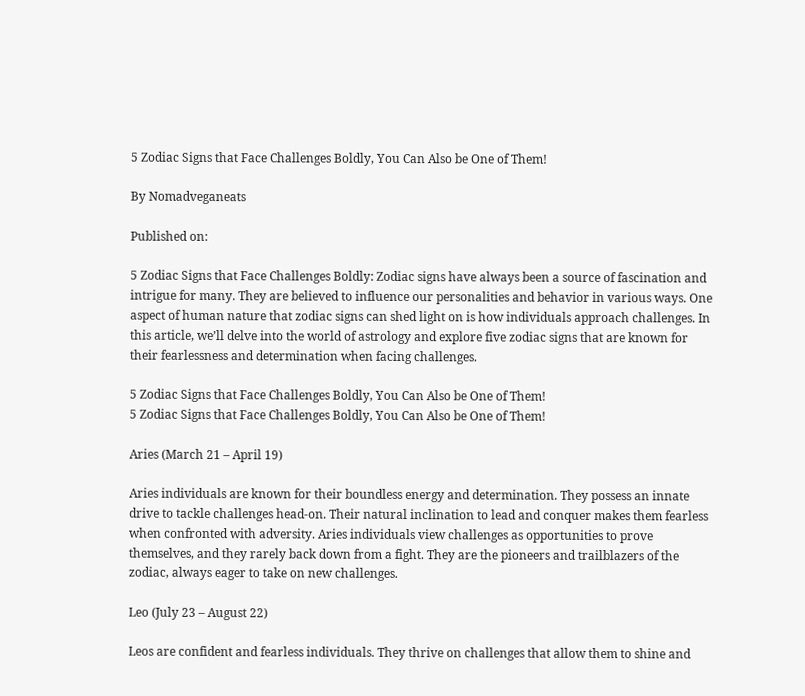5 Zodiac Signs that Face Challenges Boldly, You Can Also be One of Them!

By Nomadveganeats

Published on:

5 Zodiac Signs that Face Challenges Boldly: Zodiac signs have always been a source of fascination and intrigue for many. They are believed to influence our personalities and behavior in various ways. One aspect of human nature that zodiac signs can shed light on is how individuals approach challenges. In this article, we’ll delve into the world of astrology and explore five zodiac signs that are known for their fearlessness and determination when facing challenges.

5 Zodiac Signs that Face Challenges Boldly, You Can Also be One of Them!
5 Zodiac Signs that Face Challenges Boldly, You Can Also be One of Them!

Aries (March 21 – April 19)

Aries individuals are known for their boundless energy and determination. They possess an innate drive to tackle challenges head-on. Their natural inclination to lead and conquer makes them fearless when confronted with adversity. Aries individuals view challenges as opportunities to prove themselves, and they rarely back down from a fight. They are the pioneers and trailblazers of the zodiac, always eager to take on new challenges.

Leo (July 23 – August 22)

Leos are confident and fearless individuals. They thrive on challenges that allow them to shine and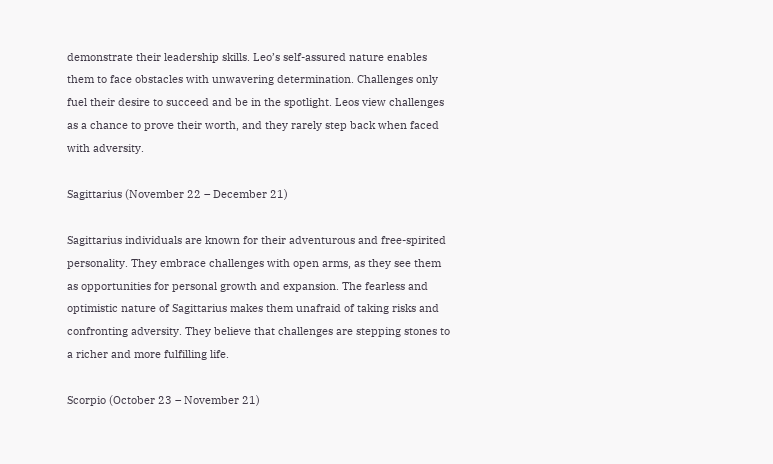demonstrate their leadership skills. Leo’s self-assured nature enables them to face obstacles with unwavering determination. Challenges only fuel their desire to succeed and be in the spotlight. Leos view challenges as a chance to prove their worth, and they rarely step back when faced with adversity.

Sagittarius (November 22 – December 21)

Sagittarius individuals are known for their adventurous and free-spirited personality. They embrace challenges with open arms, as they see them as opportunities for personal growth and expansion. The fearless and optimistic nature of Sagittarius makes them unafraid of taking risks and confronting adversity. They believe that challenges are stepping stones to a richer and more fulfilling life.

Scorpio (October 23 – November 21)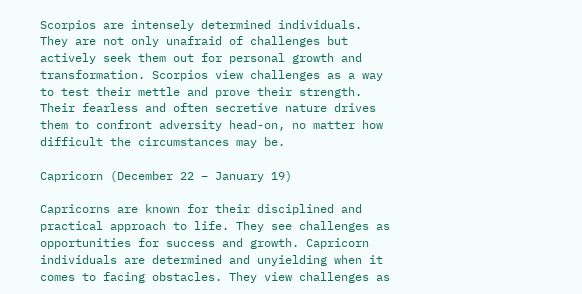Scorpios are intensely determined individuals. They are not only unafraid of challenges but actively seek them out for personal growth and transformation. Scorpios view challenges as a way to test their mettle and prove their strength. Their fearless and often secretive nature drives them to confront adversity head-on, no matter how difficult the circumstances may be.

Capricorn (December 22 – January 19)

Capricorns are known for their disciplined and practical approach to life. They see challenges as opportunities for success and growth. Capricorn individuals are determined and unyielding when it comes to facing obstacles. They view challenges as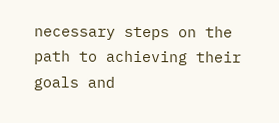necessary steps on the path to achieving their goals and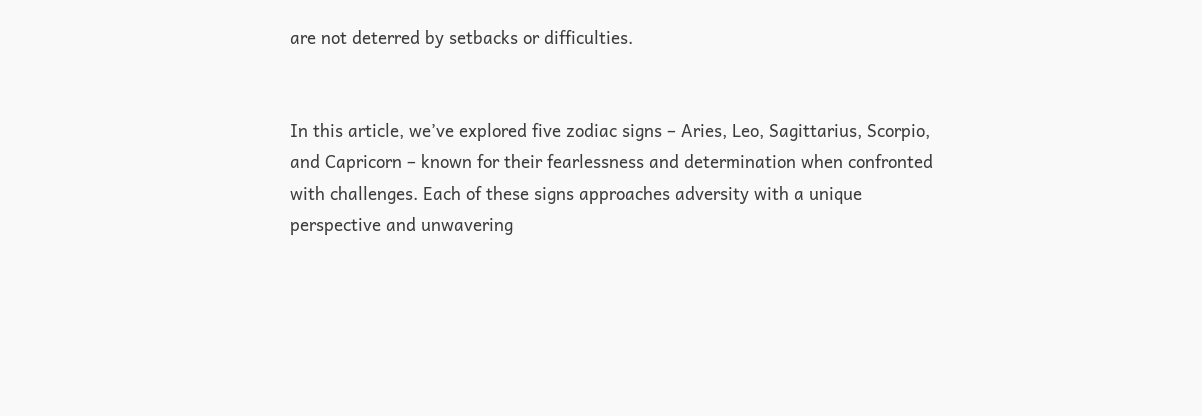are not deterred by setbacks or difficulties.


In this article, we’ve explored five zodiac signs – Aries, Leo, Sagittarius, Scorpio, and Capricorn – known for their fearlessness and determination when confronted with challenges. Each of these signs approaches adversity with a unique perspective and unwavering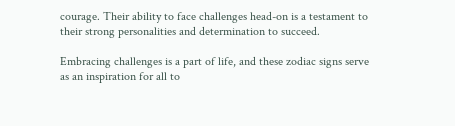courage. Their ability to face challenges head-on is a testament to their strong personalities and determination to succeed.

Embracing challenges is a part of life, and these zodiac signs serve as an inspiration for all to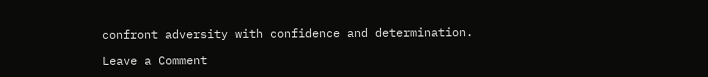confront adversity with confidence and determination.

Leave a Comment